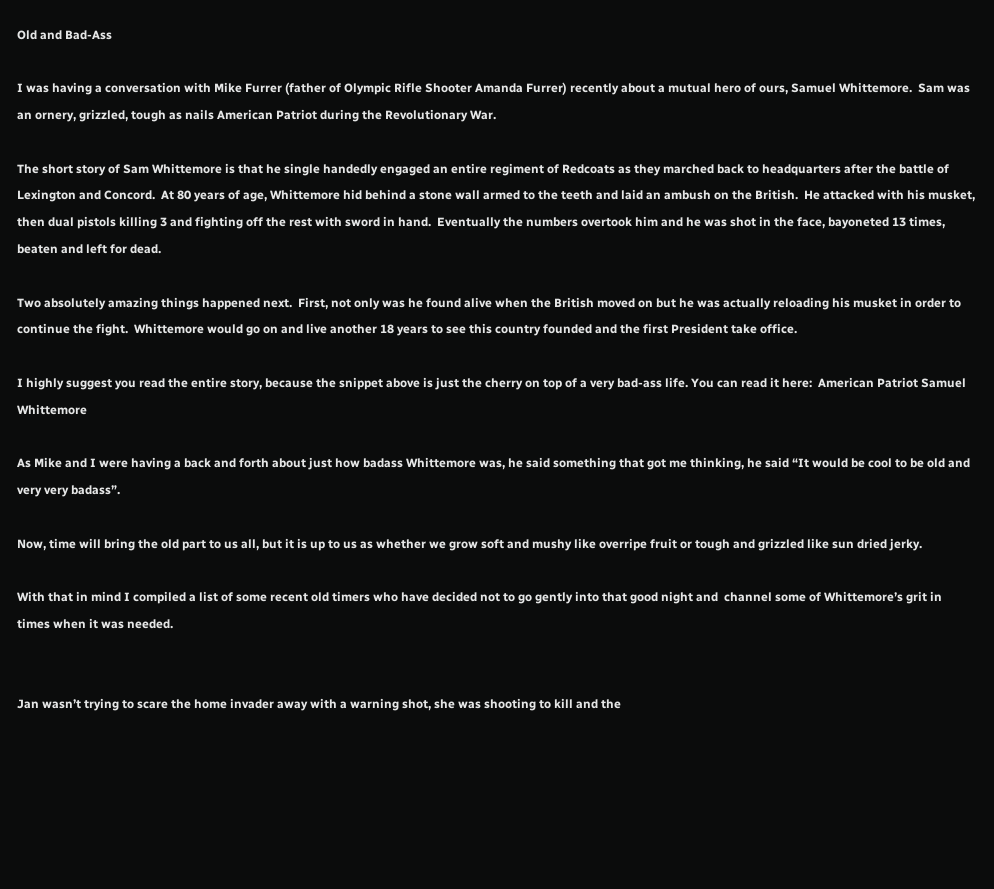Old and Bad-Ass

I was having a conversation with Mike Furrer (father of Olympic Rifle Shooter Amanda Furrer) recently about a mutual hero of ours, Samuel Whittemore.  Sam was an ornery, grizzled, tough as nails American Patriot during the Revolutionary War.

The short story of Sam Whittemore is that he single handedly engaged an entire regiment of Redcoats as they marched back to headquarters after the battle of Lexington and Concord.  At 80 years of age, Whittemore hid behind a stone wall armed to the teeth and laid an ambush on the British.  He attacked with his musket, then dual pistols killing 3 and fighting off the rest with sword in hand.  Eventually the numbers overtook him and he was shot in the face, bayoneted 13 times, beaten and left for dead.

Two absolutely amazing things happened next.  First, not only was he found alive when the British moved on but he was actually reloading his musket in order to continue the fight.  Whittemore would go on and live another 18 years to see this country founded and the first President take office.

I highly suggest you read the entire story, because the snippet above is just the cherry on top of a very bad-ass life. You can read it here:  American Patriot Samuel Whittemore

As Mike and I were having a back and forth about just how badass Whittemore was, he said something that got me thinking, he said “It would be cool to be old and very very badass”.

Now, time will bring the old part to us all, but it is up to us as whether we grow soft and mushy like overripe fruit or tough and grizzled like sun dried jerky.

With that in mind I compiled a list of some recent old timers who have decided not to go gently into that good night and  channel some of Whittemore’s grit in times when it was needed.


Jan wasn’t trying to scare the home invader away with a warning shot, she was shooting to kill and the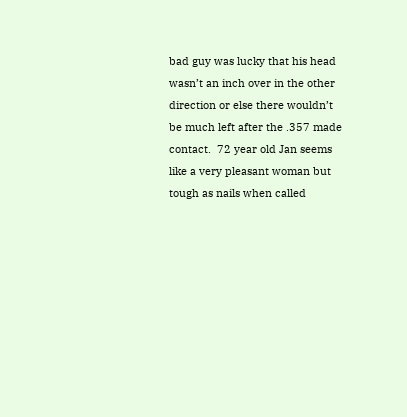bad guy was lucky that his head wasn’t an inch over in the other direction or else there wouldn’t be much left after the .357 made contact.  72 year old Jan seems like a very pleasant woman but tough as nails when called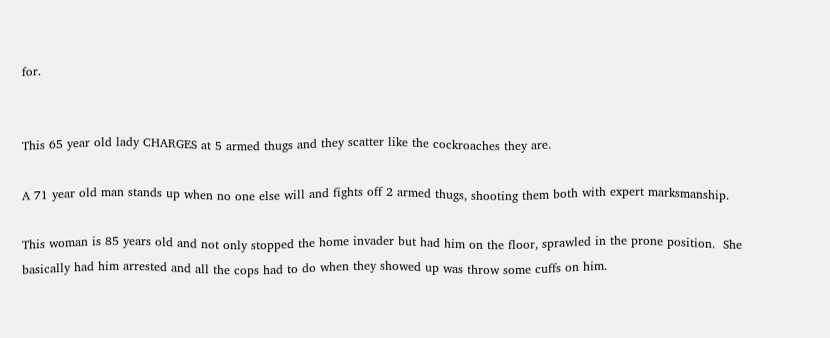for.


This 65 year old lady CHARGES at 5 armed thugs and they scatter like the cockroaches they are.

A 71 year old man stands up when no one else will and fights off 2 armed thugs, shooting them both with expert marksmanship.

This woman is 85 years old and not only stopped the home invader but had him on the floor, sprawled in the prone position.  She basically had him arrested and all the cops had to do when they showed up was throw some cuffs on him.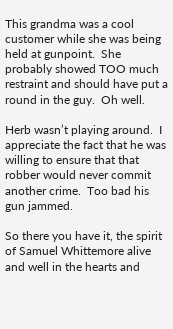This grandma was a cool customer while she was being held at gunpoint.  She probably showed TOO much restraint and should have put a round in the guy.  Oh well.

Herb wasn’t playing around.  I appreciate the fact that he was willing to ensure that that robber would never commit another crime.  Too bad his gun jammed.

So there you have it, the spirit of Samuel Whittemore alive and well in the hearts and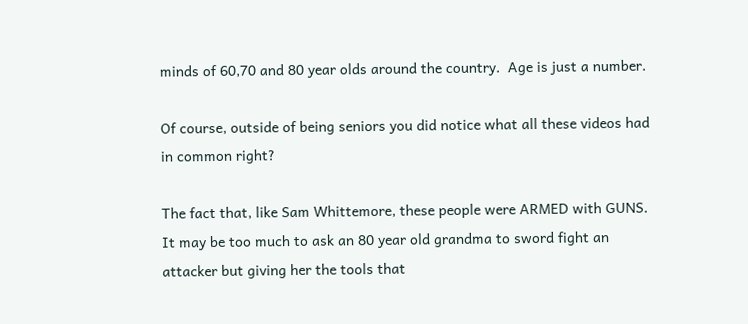minds of 60,70 and 80 year olds around the country.  Age is just a number.

Of course, outside of being seniors you did notice what all these videos had in common right?

The fact that, like Sam Whittemore, these people were ARMED with GUNS.  It may be too much to ask an 80 year old grandma to sword fight an attacker but giving her the tools that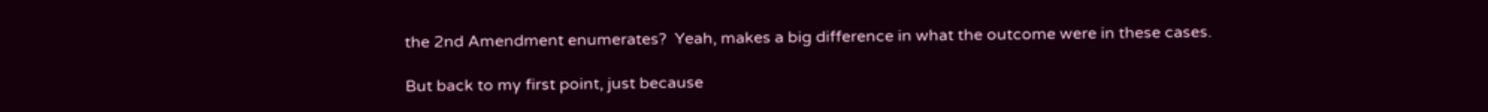the 2nd Amendment enumerates?  Yeah, makes a big difference in what the outcome were in these cases.

But back to my first point, just because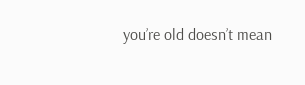you’re old doesn’t mean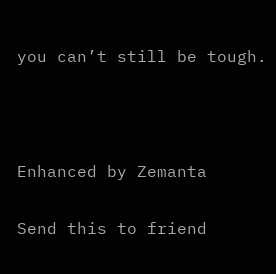you can’t still be tough.



Enhanced by Zemanta

Send this to friend